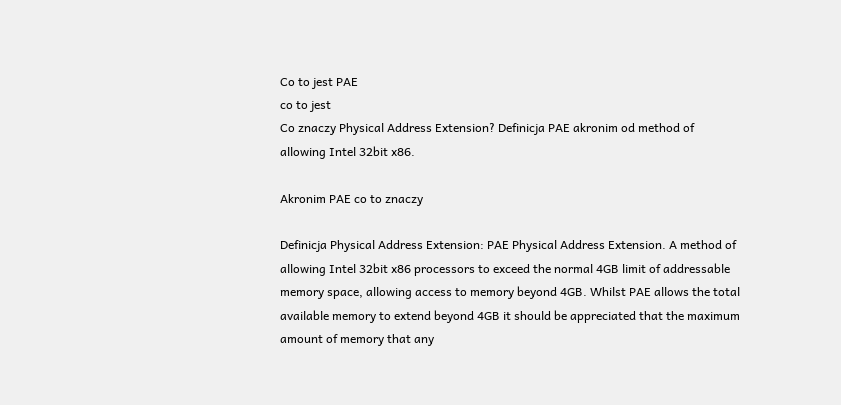Co to jest PAE
co to jest
Co znaczy Physical Address Extension? Definicja PAE akronim od method of allowing Intel 32bit x86.

Akronim PAE co to znaczy

Definicja Physical Address Extension: PAE Physical Address Extension. A method of allowing Intel 32bit x86 processors to exceed the normal 4GB limit of addressable memory space, allowing access to memory beyond 4GB. Whilst PAE allows the total available memory to extend beyond 4GB it should be appreciated that the maximum amount of memory that any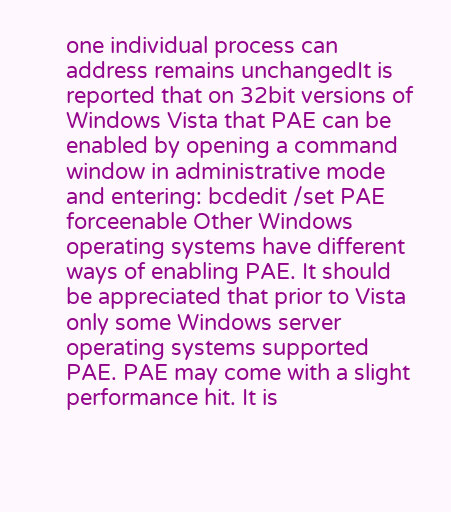one individual process can address remains unchangedIt is reported that on 32bit versions of Windows Vista that PAE can be enabled by opening a command window in administrative mode and entering: bcdedit /set PAE forceenable Other Windows operating systems have different ways of enabling PAE. It should be appreciated that prior to Vista only some Windows server operating systems supported PAE. PAE may come with a slight performance hit. It is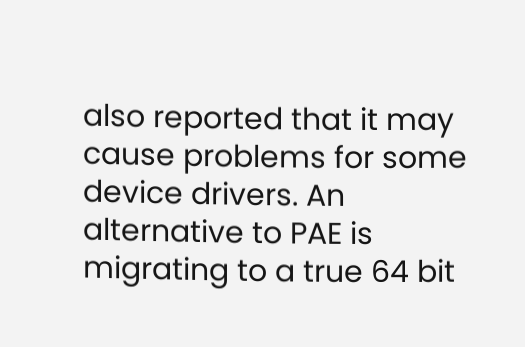also reported that it may cause problems for some device drivers. An alternative to PAE is migrating to a true 64 bit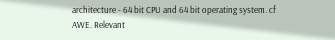architecture - 64 bit CPU and 64 bit operating system. cf AWE. Relevant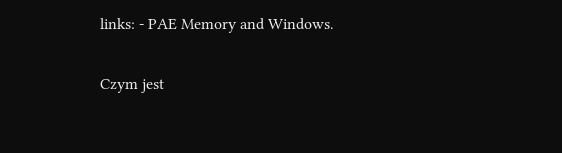links: - PAE Memory and Windows.

Czym jest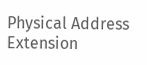Physical Address Extension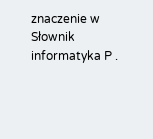znaczenie w Słownik informatyka P .